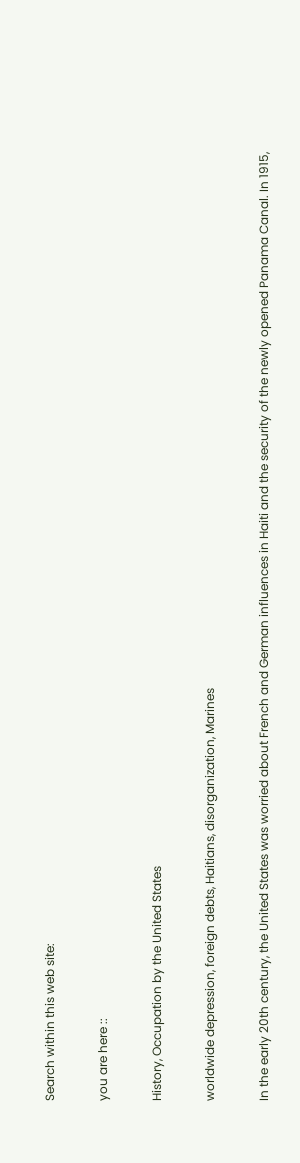Search within this web site:

you are here ::

History, Occupation by the United States

worldwide depression, foreign debts, Haitians, disorganization, Marines

In the early 20th century, the United States was worried about French and German influences in Haiti and the security of the newly opened Panama Canal. In 1915,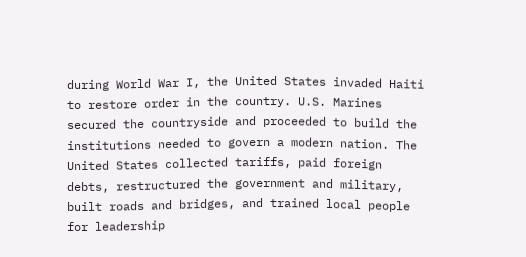during World War I, the United States invaded Haiti to restore order in the country. U.S. Marines secured the countryside and proceeded to build the institutions needed to govern a modern nation. The United States collected tariffs, paid foreign debts, restructured the government and military, built roads and bridges, and trained local people for leadership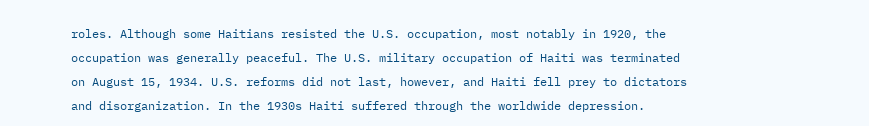roles. Although some Haitians resisted the U.S. occupation, most notably in 1920, the occupation was generally peaceful. The U.S. military occupation of Haiti was terminated on August 15, 1934. U.S. reforms did not last, however, and Haiti fell prey to dictators and disorganization. In the 1930s Haiti suffered through the worldwide depression.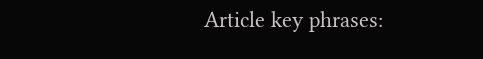Article key phrases: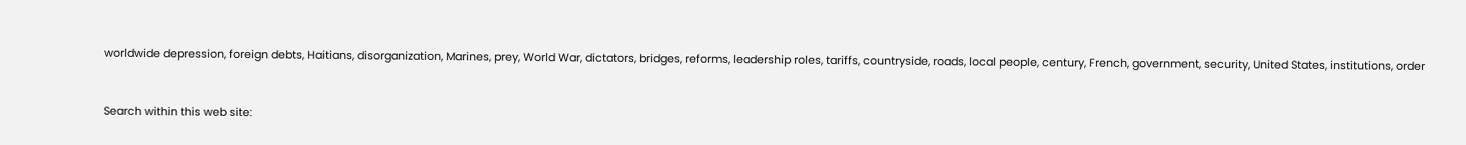worldwide depression, foreign debts, Haitians, disorganization, Marines, prey, World War, dictators, bridges, reforms, leadership roles, tariffs, countryside, roads, local people, century, French, government, security, United States, institutions, order


Search within this web site: